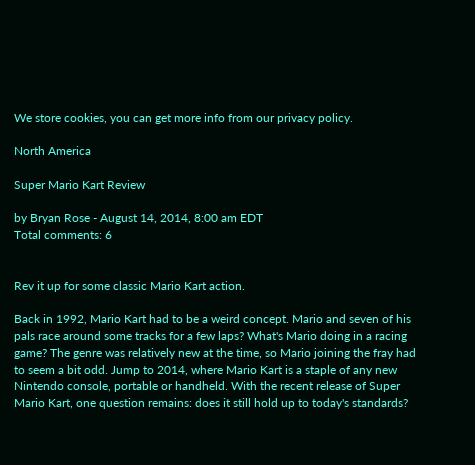We store cookies, you can get more info from our privacy policy.

North America

Super Mario Kart Review

by Bryan Rose - August 14, 2014, 8:00 am EDT
Total comments: 6


Rev it up for some classic Mario Kart action.

Back in 1992, Mario Kart had to be a weird concept. Mario and seven of his pals race around some tracks for a few laps? What's Mario doing in a racing game? The genre was relatively new at the time, so Mario joining the fray had to seem a bit odd. Jump to 2014, where Mario Kart is a staple of any new Nintendo console, portable or handheld. With the recent release of Super Mario Kart, one question remains: does it still hold up to today's standards?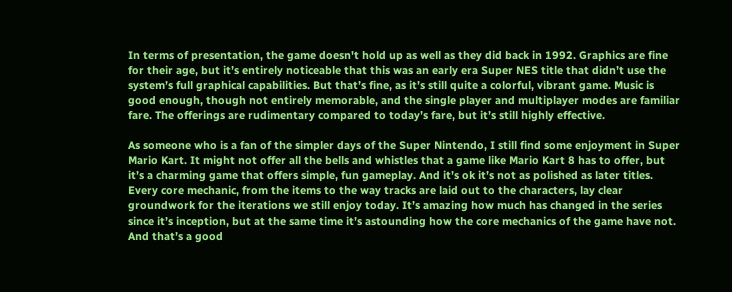In terms of presentation, the game doesn't hold up as well as they did back in 1992. Graphics are fine for their age, but it’s entirely noticeable that this was an early era Super NES title that didn’t use the system’s full graphical capabilities. But that’s fine, as it’s still quite a colorful, vibrant game. Music is good enough, though not entirely memorable, and the single player and multiplayer modes are familiar fare. The offerings are rudimentary compared to today’s fare, but it’s still highly effective.

As someone who is a fan of the simpler days of the Super Nintendo, I still find some enjoyment in Super Mario Kart. It might not offer all the bells and whistles that a game like Mario Kart 8 has to offer, but it’s a charming game that offers simple, fun gameplay. And it’s ok it’s not as polished as later titles. Every core mechanic, from the items to the way tracks are laid out to the characters, lay clear groundwork for the iterations we still enjoy today. It’s amazing how much has changed in the series since it’s inception, but at the same time it’s astounding how the core mechanics of the game have not. And that’s a good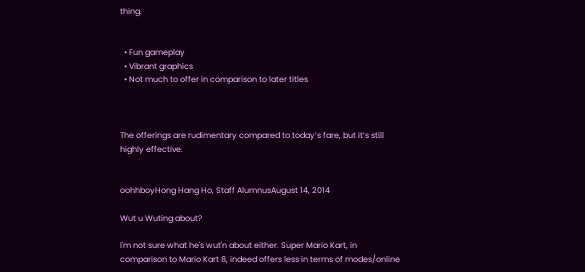thing.


  • Fun gameplay
  • Vibrant graphics
  • Not much to offer in comparison to later titles



The offerings are rudimentary compared to today’s fare, but it’s still highly effective.


oohhboyHong Hang Ho, Staff AlumnusAugust 14, 2014

Wut u Wuting about?

I'm not sure what he's wut'n about either. Super Mario Kart, in comparison to Mario Kart 8, indeed offers less in terms of modes/online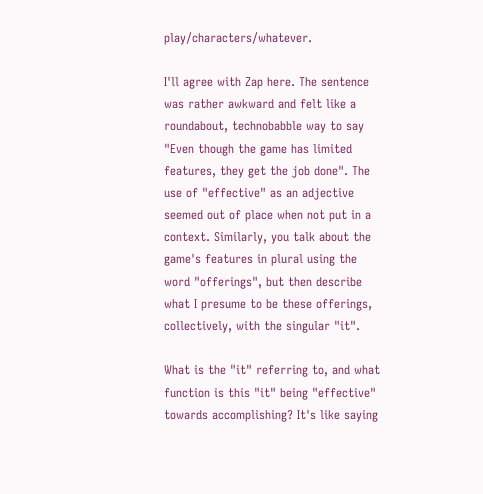play/characters/whatever.

I'll agree with Zap here. The sentence was rather awkward and felt like a roundabout, technobabble way to say "Even though the game has limited features, they get the job done". The use of "effective" as an adjective seemed out of place when not put in a context. Similarly, you talk about the game's features in plural using the word "offerings", but then describe what I presume to be these offerings, collectively, with the singular "it".

What is the "it" referring to, and what function is this "it" being "effective" towards accomplishing? It's like saying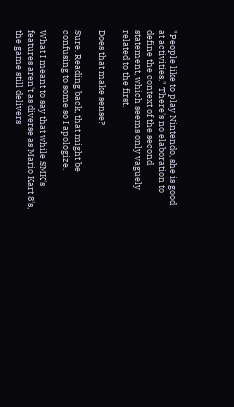"People like to play Nintendo, she is good at activities." There's no elaboration to define the context of the second statement, which seems only vaguely related to the first.

Does that make sense?

Sure. Reading back, that might be confusing to some so I apologize.

What I meant to say that while SMK's features aren't as diverse as Mario Kart 8's, the game still delivers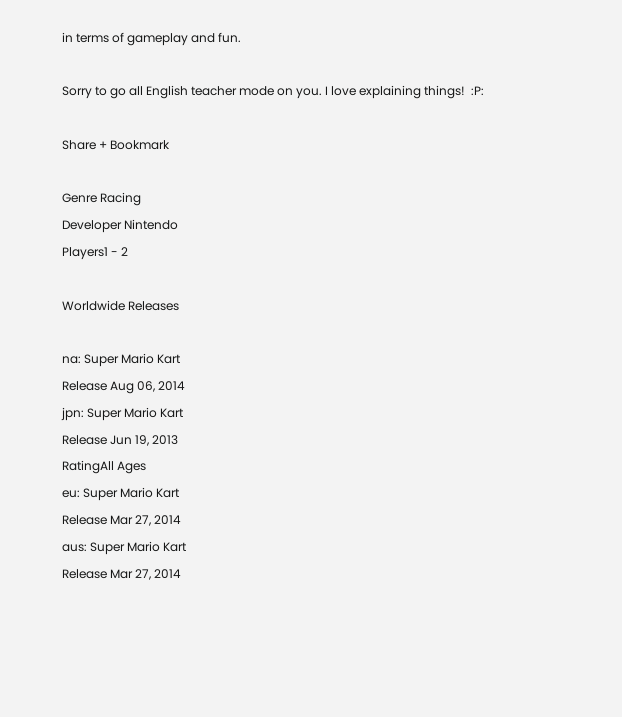in terms of gameplay and fun.

Sorry to go all English teacher mode on you. I love explaining things!  :P:

Share + Bookmark

Genre Racing
Developer Nintendo
Players1 - 2

Worldwide Releases

na: Super Mario Kart
Release Aug 06, 2014
jpn: Super Mario Kart
Release Jun 19, 2013
RatingAll Ages
eu: Super Mario Kart
Release Mar 27, 2014
aus: Super Mario Kart
Release Mar 27, 2014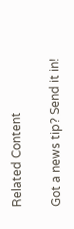Related Content

Got a news tip? Send it in!